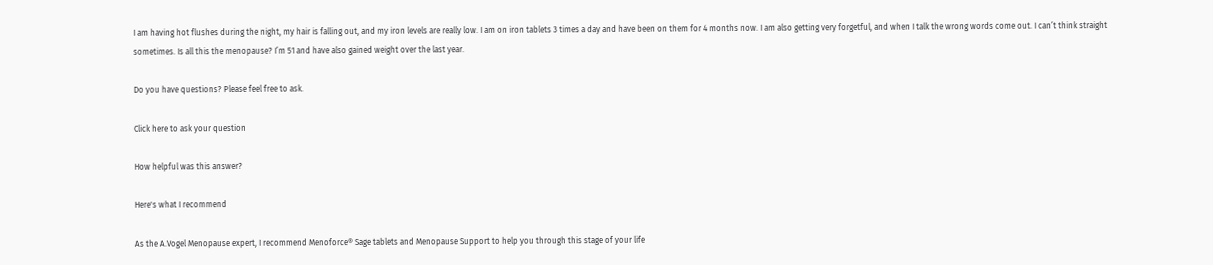I am having hot flushes during the night, my hair is falling out, and my iron levels are really low. I am on iron tablets 3 times a day and have been on them for 4 months now. I am also getting very forgetful, and when I talk the wrong words come out. I can’t think straight sometimes. Is all this the menopause? I’m 51 and have also gained weight over the last year.

Do you have questions? Please feel free to ask.

Click here to ask your question

How helpful was this answer?

Here's what I recommend

As the A.Vogel Menopause expert, I recommend Menoforce® Sage tablets and Menopause Support to help you through this stage of your life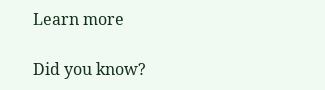Learn more

Did you know?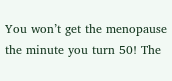You won’t get the menopause the minute you turn 50! The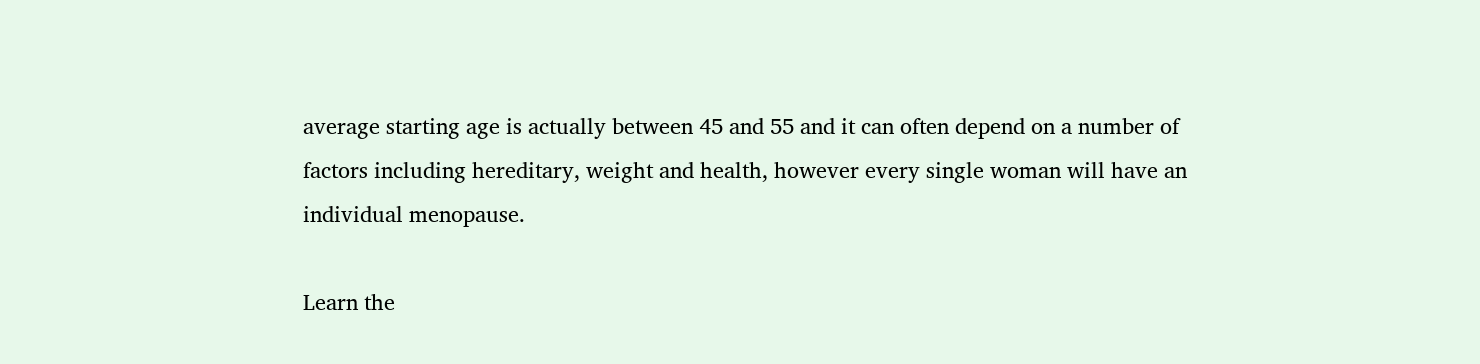average starting age is actually between 45 and 55 and it can often depend on a number of factors including hereditary, weight and health, however every single woman will have an individual menopause.

Learn the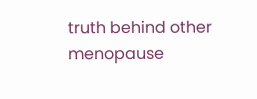truth behind other menopause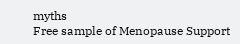myths
Free sample of Menopause Support